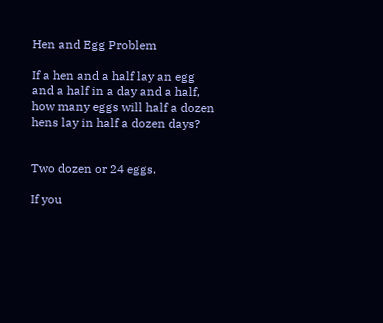Hen and Egg Problem

If a hen and a half lay an egg and a half in a day and a half, how many eggs will half a dozen hens lay in half a dozen days?


Two dozen or 24 eggs.

If you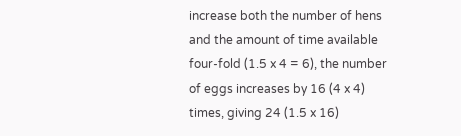increase both the number of hens and the amount of time available four-fold (1.5 x 4 = 6), the number of eggs increases by 16 (4 x 4) times, giving 24 (1.5 x 16)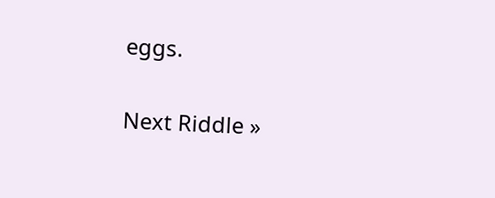eggs.

Next Riddle »